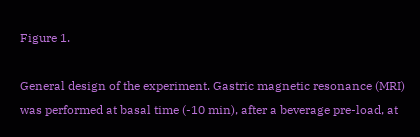Figure 1.

General design of the experiment. Gastric magnetic resonance (MRI) was performed at basal time (-10 min), after a beverage pre-load, at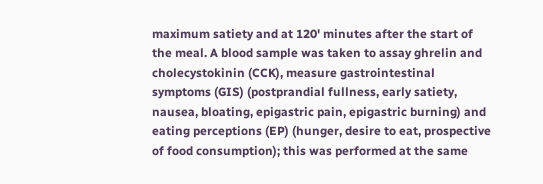maximum satiety and at 120' minutes after the start of the meal. A blood sample was taken to assay ghrelin and cholecystokinin (CCK), measure gastrointestinal symptoms (GIS) (postprandial fullness, early satiety, nausea, bloating, epigastric pain, epigastric burning) and eating perceptions (EP) (hunger, desire to eat, prospective of food consumption); this was performed at the same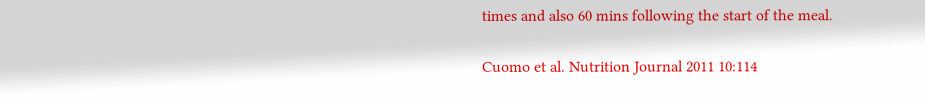times and also 60 mins following the start of the meal.

Cuomo et al. Nutrition Journal 2011 10:114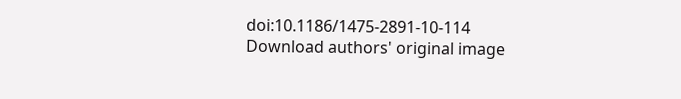doi:10.1186/1475-2891-10-114
Download authors' original image